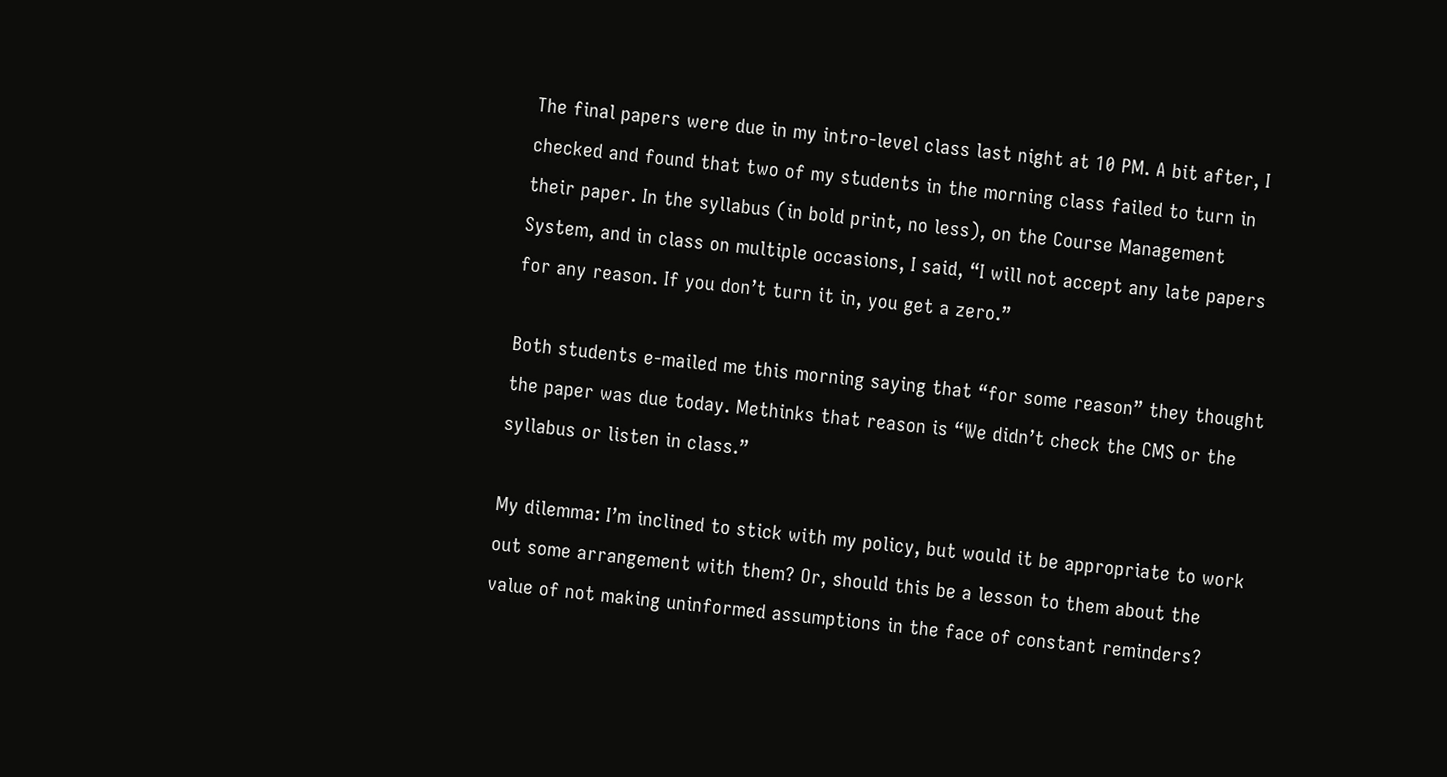The final papers were due in my intro-level class last night at 10 PM. A bit after, I checked and found that two of my students in the morning class failed to turn in their paper. In the syllabus (in bold print, no less), on the Course Management System, and in class on multiple occasions, I said, “I will not accept any late papers for any reason. If you don’t turn it in, you get a zero.”

Both students e-mailed me this morning saying that “for some reason” they thought the paper was due today. Methinks that reason is “We didn’t check the CMS or the syllabus or listen in class.”

My dilemma: I’m inclined to stick with my policy, but would it be appropriate to work out some arrangement with them? Or, should this be a lesson to them about the value of not making uninformed assumptions in the face of constant reminders?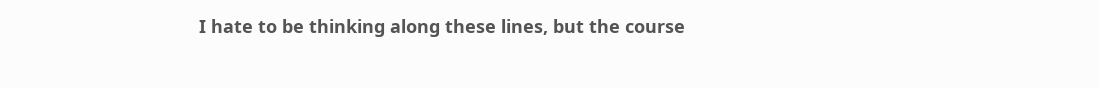I hate to be thinking along these lines, but the course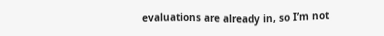evaluations are already in, so I’m not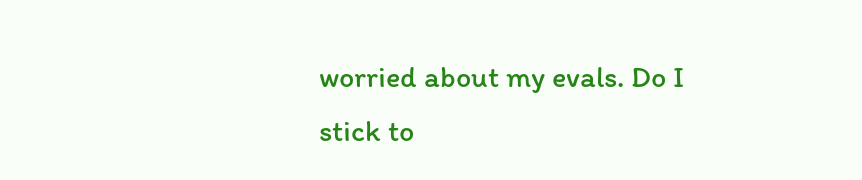worried about my evals. Do I stick to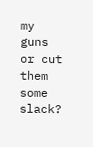my guns or cut them some slack?